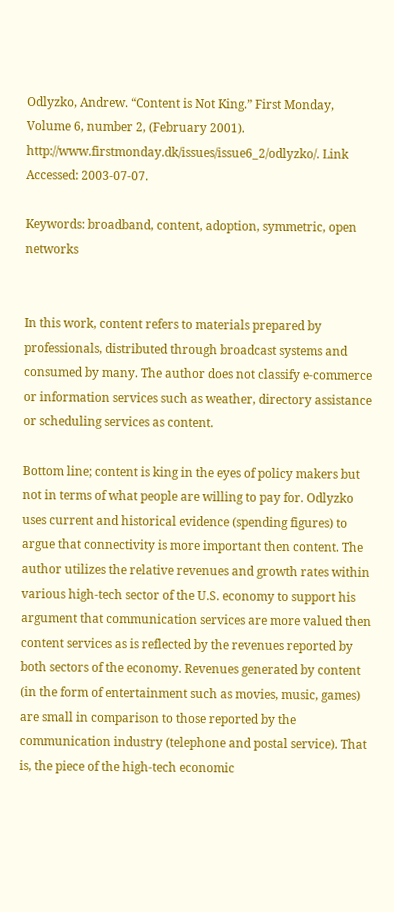Odlyzko, Andrew. “Content is Not King.” First Monday, Volume 6, number 2, (February 2001). http://www.firstmonday.dk/issues/issue6_2/odlyzko/. Link Accessed: 2003-07-07.

Keywords: broadband, content, adoption, symmetric, open networks


In this work, content refers to materials prepared by professionals, distributed through broadcast systems and consumed by many. The author does not classify e-commerce or information services such as weather, directory assistance or scheduling services as content.

Bottom line; content is king in the eyes of policy makers but not in terms of what people are willing to pay for. Odlyzko uses current and historical evidence (spending figures) to argue that connectivity is more important then content. The author utilizes the relative revenues and growth rates within various high-tech sector of the U.S. economy to support his argument that communication services are more valued then content services as is reflected by the revenues reported by both sectors of the economy. Revenues generated by content (in the form of entertainment such as movies, music, games) are small in comparison to those reported by the communication industry (telephone and postal service). That is, the piece of the high-tech economic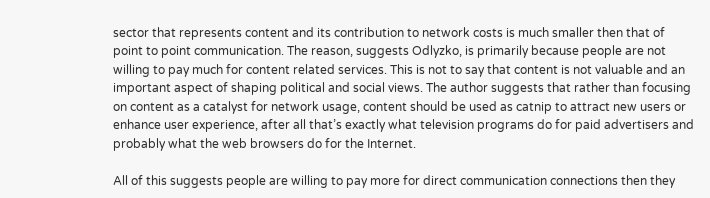sector that represents content and its contribution to network costs is much smaller then that of point to point communication. The reason, suggests Odlyzko, is primarily because people are not willing to pay much for content related services. This is not to say that content is not valuable and an important aspect of shaping political and social views. The author suggests that rather than focusing on content as a catalyst for network usage, content should be used as catnip to attract new users or enhance user experience, after all that’s exactly what television programs do for paid advertisers and probably what the web browsers do for the Internet.

All of this suggests people are willing to pay more for direct communication connections then they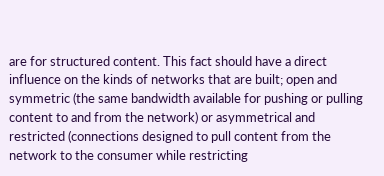are for structured content. This fact should have a direct influence on the kinds of networks that are built; open and symmetric (the same bandwidth available for pushing or pulling content to and from the network) or asymmetrical and restricted (connections designed to pull content from the network to the consumer while restricting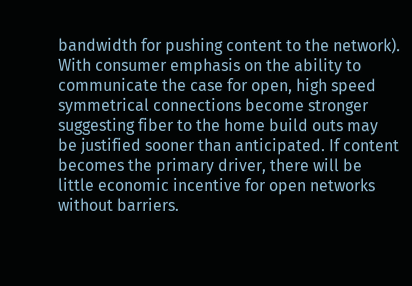bandwidth for pushing content to the network). With consumer emphasis on the ability to communicate the case for open, high speed symmetrical connections become stronger suggesting fiber to the home build outs may be justified sooner than anticipated. If content becomes the primary driver, there will be little economic incentive for open networks without barriers.